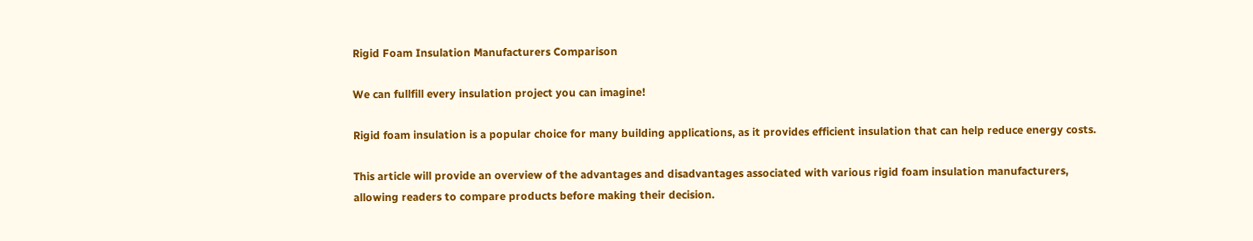Rigid Foam Insulation Manufacturers Comparison

We can fullfill every insulation project you can imagine!

Rigid foam insulation is a popular choice for many building applications, as it provides efficient insulation that can help reduce energy costs.

This article will provide an overview of the advantages and disadvantages associated with various rigid foam insulation manufacturers, allowing readers to compare products before making their decision.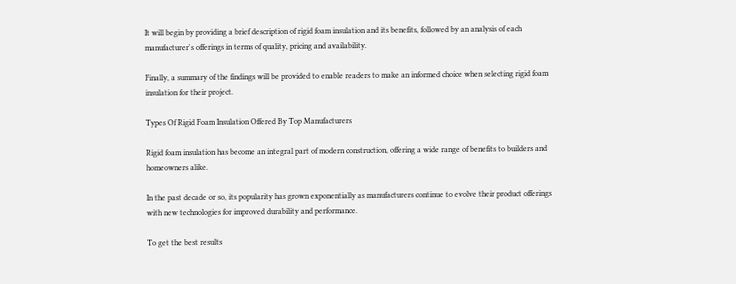It will begin by providing a brief description of rigid foam insulation and its benefits, followed by an analysis of each manufacturer's offerings in terms of quality, pricing and availability.

Finally, a summary of the findings will be provided to enable readers to make an informed choice when selecting rigid foam insulation for their project.

Types Of Rigid Foam Insulation Offered By Top Manufacturers

Rigid foam insulation has become an integral part of modern construction, offering a wide range of benefits to builders and homeowners alike.

In the past decade or so, its popularity has grown exponentially as manufacturers continue to evolve their product offerings with new technologies for improved durability and performance.

To get the best results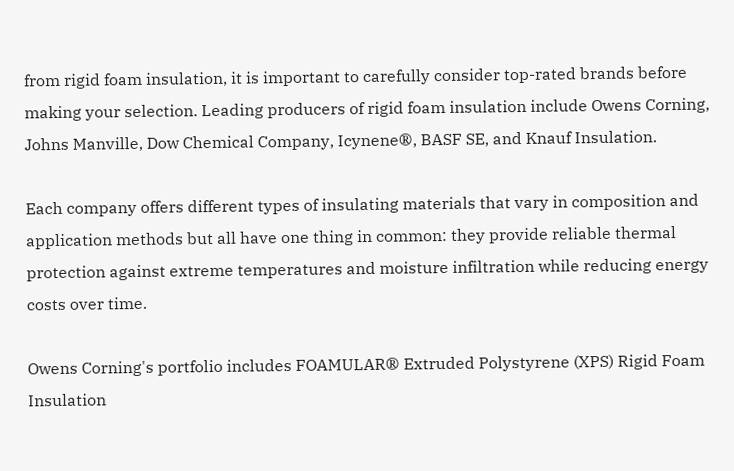from rigid foam insulation, it is important to carefully consider top-rated brands before making your selection. Leading producers of rigid foam insulation include Owens Corning, Johns Manville, Dow Chemical Company, Icynene®, BASF SE, and Knauf Insulation.

Each company offers different types of insulating materials that vary in composition and application methods but all have one thing in common: they provide reliable thermal protection against extreme temperatures and moisture infiltration while reducing energy costs over time.

Owens Corning's portfolio includes FOAMULAR® Extruded Polystyrene (XPS) Rigid Foam Insulation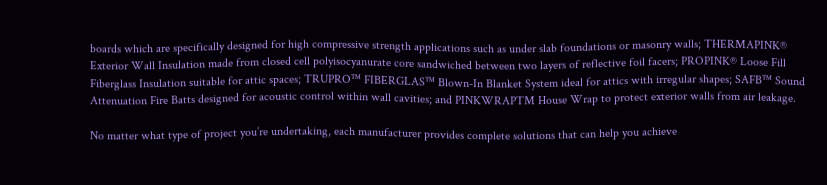boards which are specifically designed for high compressive strength applications such as under slab foundations or masonry walls; THERMAPINK® Exterior Wall Insulation made from closed cell polyisocyanurate core sandwiched between two layers of reflective foil facers; PROPINK® Loose Fill Fiberglass Insulation suitable for attic spaces; TRUPRO™ FIBERGLAS™ Blown-In Blanket System ideal for attics with irregular shapes; SAFB™ Sound Attenuation Fire Batts designed for acoustic control within wall cavities; and PINKWRAPTM House Wrap to protect exterior walls from air leakage.

No matter what type of project you’re undertaking, each manufacturer provides complete solutions that can help you achieve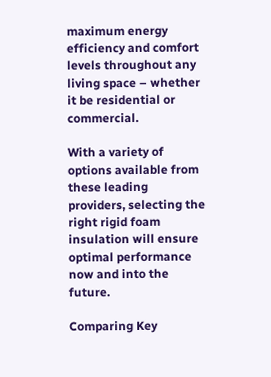maximum energy efficiency and comfort levels throughout any living space – whether it be residential or commercial.

With a variety of options available from these leading providers, selecting the right rigid foam insulation will ensure optimal performance now and into the future.

Comparing Key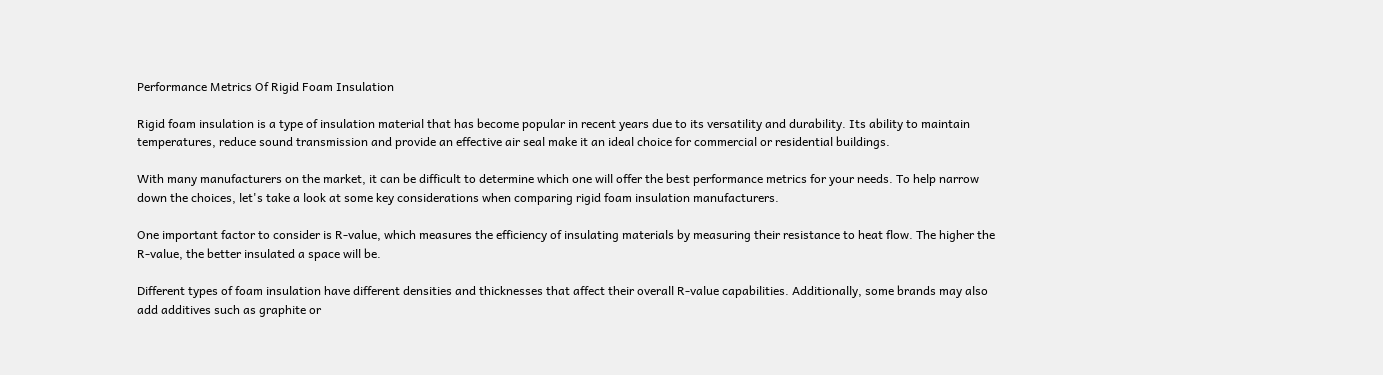Performance Metrics Of Rigid Foam Insulation

Rigid foam insulation is a type of insulation material that has become popular in recent years due to its versatility and durability. Its ability to maintain temperatures, reduce sound transmission and provide an effective air seal make it an ideal choice for commercial or residential buildings.

With many manufacturers on the market, it can be difficult to determine which one will offer the best performance metrics for your needs. To help narrow down the choices, let's take a look at some key considerations when comparing rigid foam insulation manufacturers.

One important factor to consider is R-value, which measures the efficiency of insulating materials by measuring their resistance to heat flow. The higher the R-value, the better insulated a space will be.

Different types of foam insulation have different densities and thicknesses that affect their overall R-value capabilities. Additionally, some brands may also add additives such as graphite or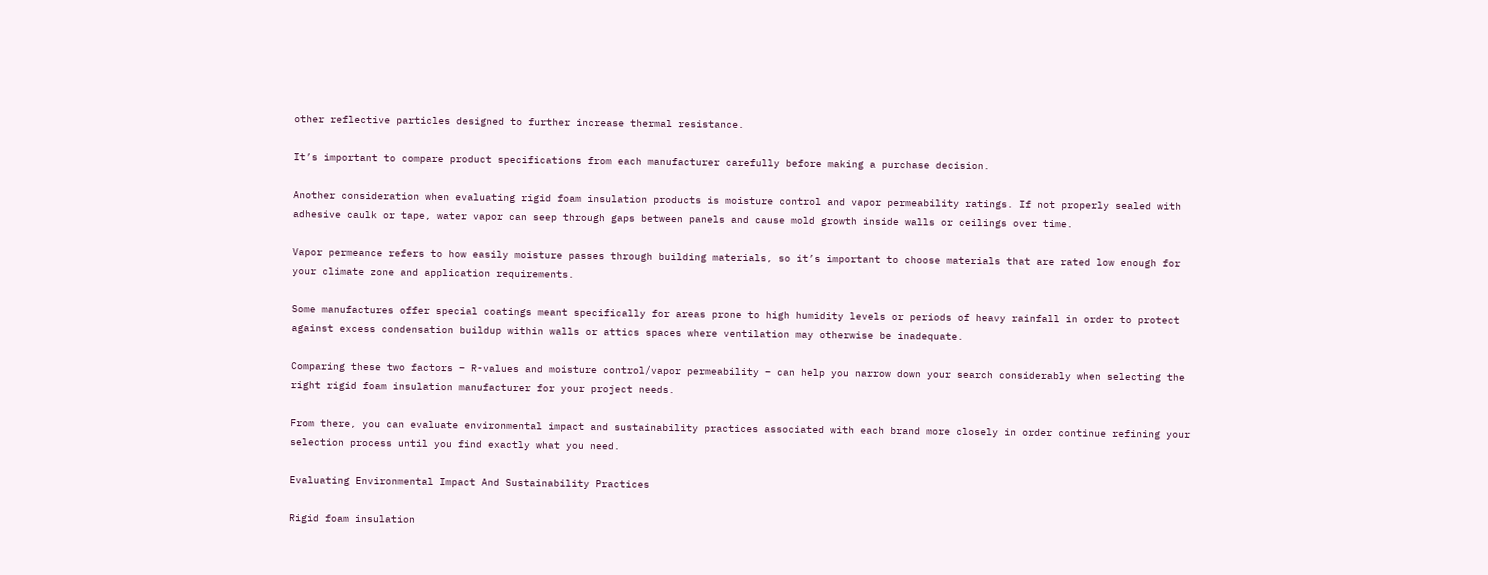other reflective particles designed to further increase thermal resistance.

It’s important to compare product specifications from each manufacturer carefully before making a purchase decision.

Another consideration when evaluating rigid foam insulation products is moisture control and vapor permeability ratings. If not properly sealed with adhesive caulk or tape, water vapor can seep through gaps between panels and cause mold growth inside walls or ceilings over time.

Vapor permeance refers to how easily moisture passes through building materials, so it’s important to choose materials that are rated low enough for your climate zone and application requirements.

Some manufactures offer special coatings meant specifically for areas prone to high humidity levels or periods of heavy rainfall in order to protect against excess condensation buildup within walls or attics spaces where ventilation may otherwise be inadequate.

Comparing these two factors – R-values and moisture control/vapor permeability – can help you narrow down your search considerably when selecting the right rigid foam insulation manufacturer for your project needs.

From there, you can evaluate environmental impact and sustainability practices associated with each brand more closely in order continue refining your selection process until you find exactly what you need.

Evaluating Environmental Impact And Sustainability Practices

Rigid foam insulation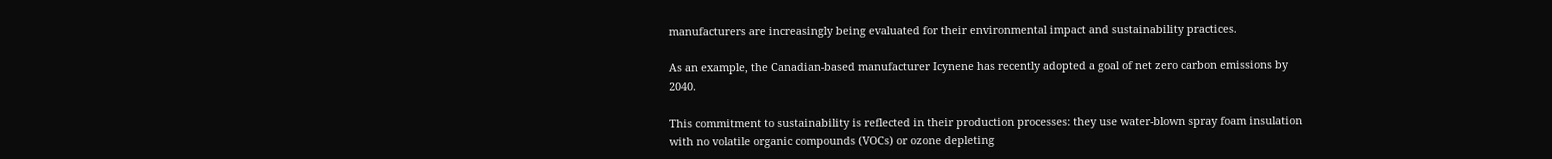manufacturers are increasingly being evaluated for their environmental impact and sustainability practices.

As an example, the Canadian-based manufacturer Icynene has recently adopted a goal of net zero carbon emissions by 2040.

This commitment to sustainability is reflected in their production processes: they use water-blown spray foam insulation with no volatile organic compounds (VOCs) or ozone depleting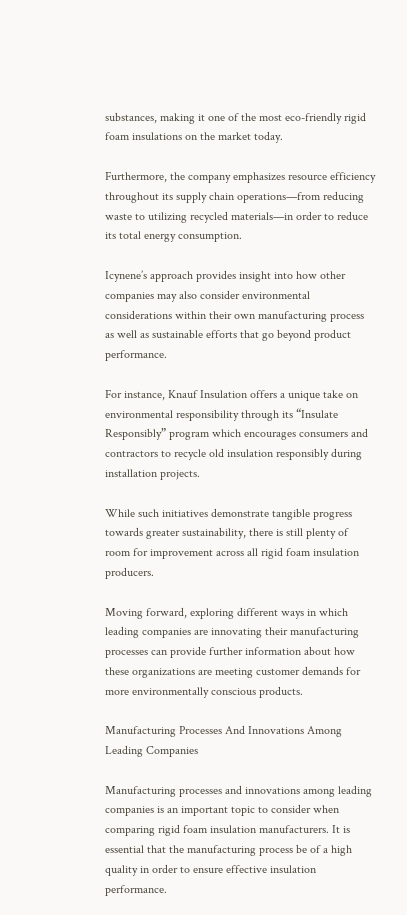substances, making it one of the most eco-friendly rigid foam insulations on the market today.

Furthermore, the company emphasizes resource efficiency throughout its supply chain operations—from reducing waste to utilizing recycled materials—in order to reduce its total energy consumption.

Icynene’s approach provides insight into how other companies may also consider environmental considerations within their own manufacturing process as well as sustainable efforts that go beyond product performance.

For instance, Knauf Insulation offers a unique take on environmental responsibility through its “Insulate Responsibly” program which encourages consumers and contractors to recycle old insulation responsibly during installation projects.

While such initiatives demonstrate tangible progress towards greater sustainability, there is still plenty of room for improvement across all rigid foam insulation producers.

Moving forward, exploring different ways in which leading companies are innovating their manufacturing processes can provide further information about how these organizations are meeting customer demands for more environmentally conscious products.

Manufacturing Processes And Innovations Among Leading Companies

Manufacturing processes and innovations among leading companies is an important topic to consider when comparing rigid foam insulation manufacturers. It is essential that the manufacturing process be of a high quality in order to ensure effective insulation performance.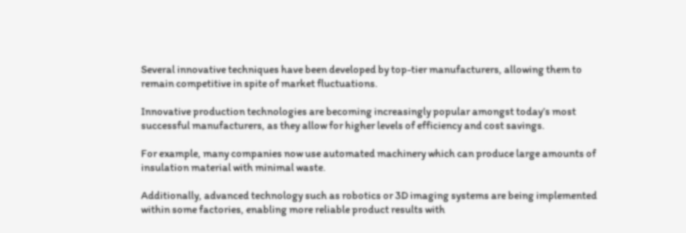Several innovative techniques have been developed by top-tier manufacturers, allowing them to remain competitive in spite of market fluctuations.

Innovative production technologies are becoming increasingly popular amongst today’s most successful manufacturers, as they allow for higher levels of efficiency and cost savings.

For example, many companies now use automated machinery which can produce large amounts of insulation material with minimal waste.

Additionally, advanced technology such as robotics or 3D imaging systems are being implemented within some factories, enabling more reliable product results with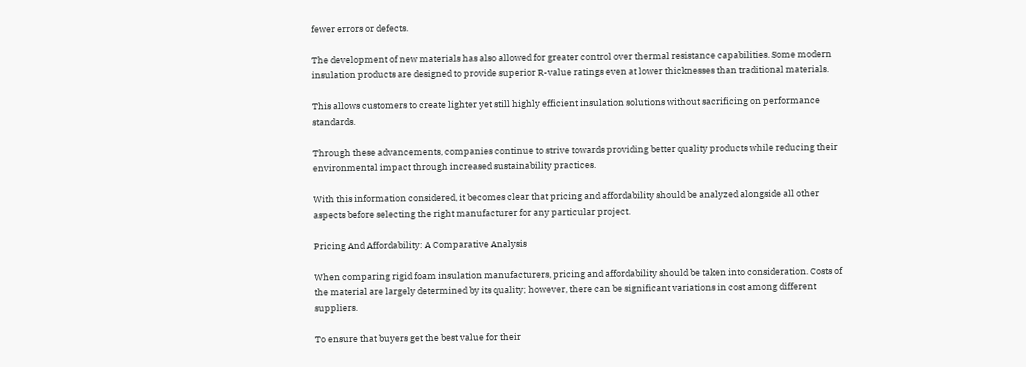fewer errors or defects.

The development of new materials has also allowed for greater control over thermal resistance capabilities. Some modern insulation products are designed to provide superior R-value ratings even at lower thicknesses than traditional materials.

This allows customers to create lighter yet still highly efficient insulation solutions without sacrificing on performance standards.

Through these advancements, companies continue to strive towards providing better quality products while reducing their environmental impact through increased sustainability practices.

With this information considered, it becomes clear that pricing and affordability should be analyzed alongside all other aspects before selecting the right manufacturer for any particular project.

Pricing And Affordability: A Comparative Analysis

When comparing rigid foam insulation manufacturers, pricing and affordability should be taken into consideration. Costs of the material are largely determined by its quality; however, there can be significant variations in cost among different suppliers.

To ensure that buyers get the best value for their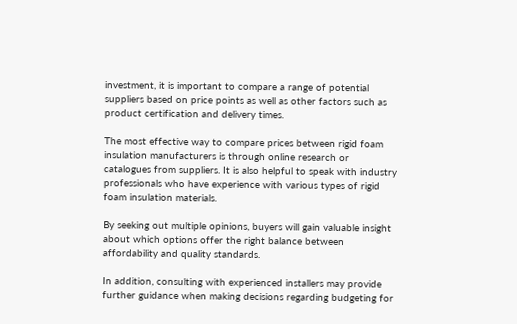investment, it is important to compare a range of potential suppliers based on price points as well as other factors such as product certification and delivery times.

The most effective way to compare prices between rigid foam insulation manufacturers is through online research or catalogues from suppliers. It is also helpful to speak with industry professionals who have experience with various types of rigid foam insulation materials.

By seeking out multiple opinions, buyers will gain valuable insight about which options offer the right balance between affordability and quality standards.

In addition, consulting with experienced installers may provide further guidance when making decisions regarding budgeting for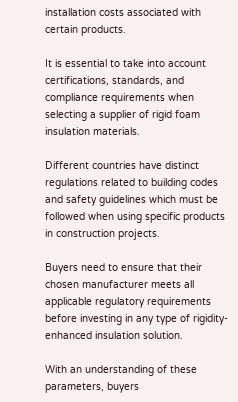installation costs associated with certain products.

It is essential to take into account certifications, standards, and compliance requirements when selecting a supplier of rigid foam insulation materials.

Different countries have distinct regulations related to building codes and safety guidelines which must be followed when using specific products in construction projects.

Buyers need to ensure that their chosen manufacturer meets all applicable regulatory requirements before investing in any type of rigidity-enhanced insulation solution.

With an understanding of these parameters, buyers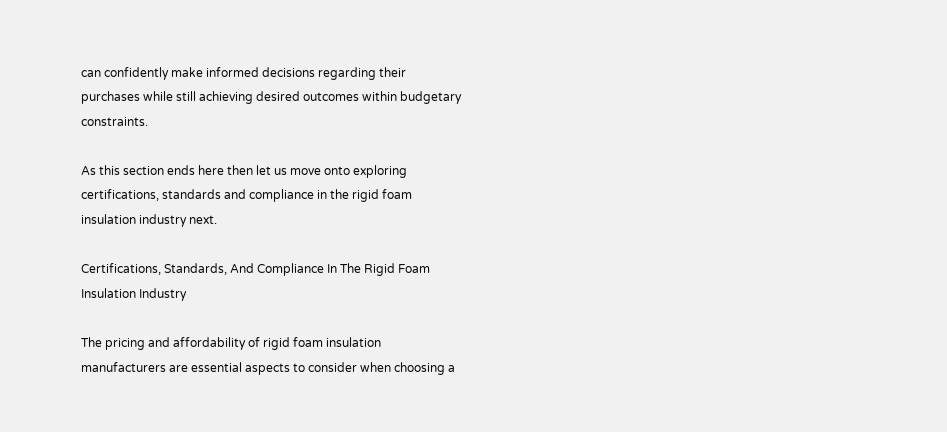can confidently make informed decisions regarding their purchases while still achieving desired outcomes within budgetary constraints.

As this section ends here then let us move onto exploring certifications, standards and compliance in the rigid foam insulation industry next.

Certifications, Standards, And Compliance In The Rigid Foam Insulation Industry

The pricing and affordability of rigid foam insulation manufacturers are essential aspects to consider when choosing a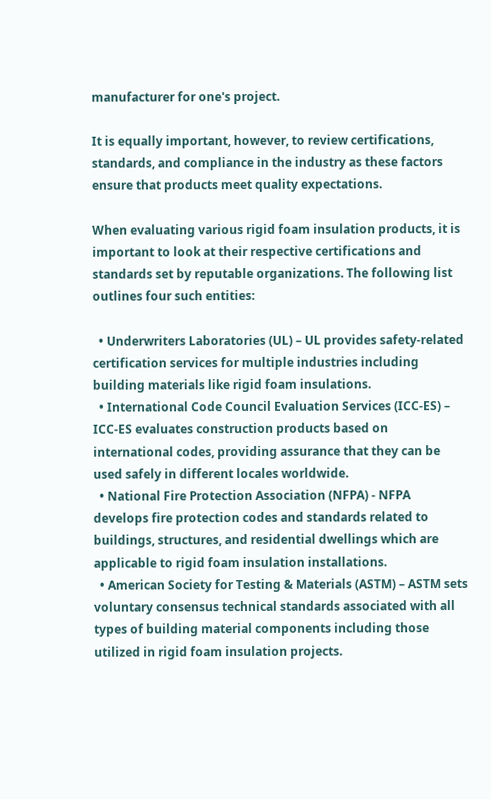manufacturer for one's project.

It is equally important, however, to review certifications, standards, and compliance in the industry as these factors ensure that products meet quality expectations.

When evaluating various rigid foam insulation products, it is important to look at their respective certifications and standards set by reputable organizations. The following list outlines four such entities:

  • Underwriters Laboratories (UL) – UL provides safety-related certification services for multiple industries including building materials like rigid foam insulations.
  • International Code Council Evaluation Services (ICC-ES) – ICC-ES evaluates construction products based on international codes, providing assurance that they can be used safely in different locales worldwide.
  • National Fire Protection Association (NFPA) - NFPA develops fire protection codes and standards related to buildings, structures, and residential dwellings which are applicable to rigid foam insulation installations.
  • American Society for Testing & Materials (ASTM) – ASTM sets voluntary consensus technical standards associated with all types of building material components including those utilized in rigid foam insulation projects.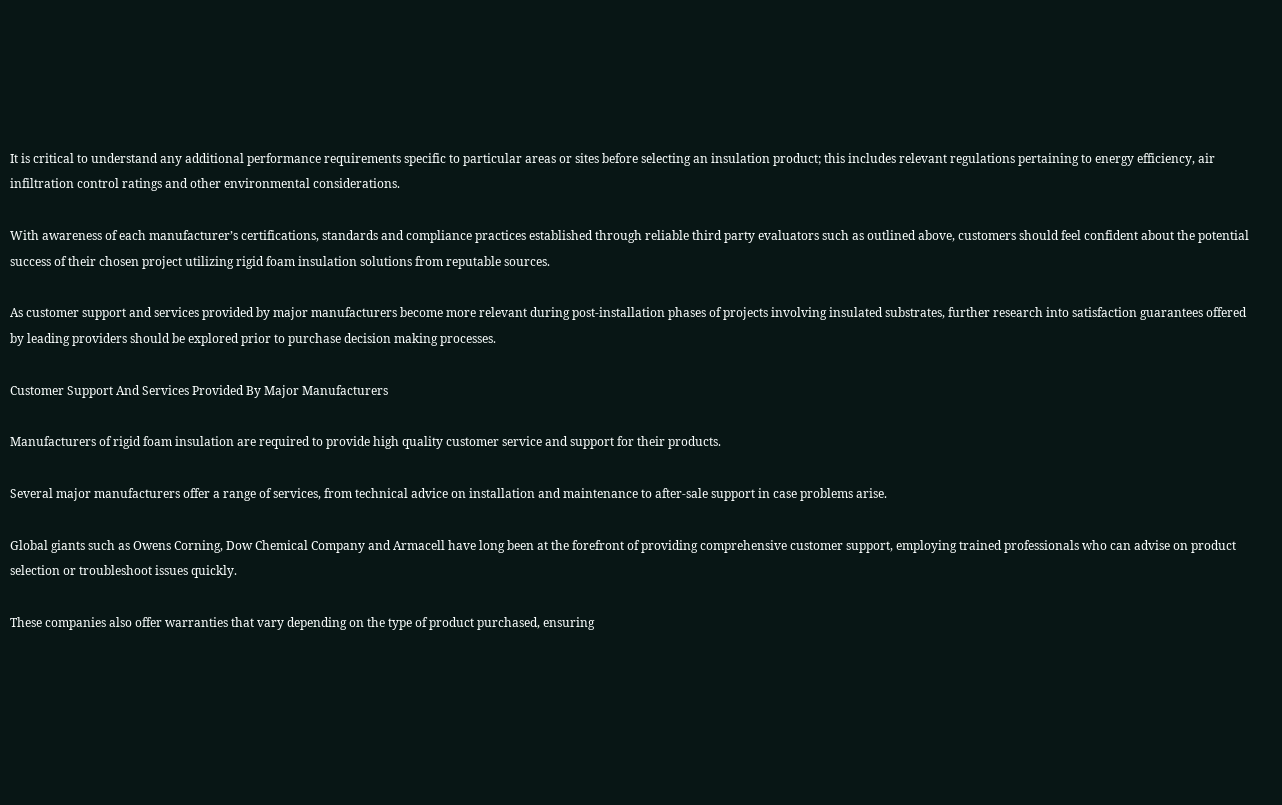It is critical to understand any additional performance requirements specific to particular areas or sites before selecting an insulation product; this includes relevant regulations pertaining to energy efficiency, air infiltration control ratings and other environmental considerations.

With awareness of each manufacturer’s certifications, standards and compliance practices established through reliable third party evaluators such as outlined above, customers should feel confident about the potential success of their chosen project utilizing rigid foam insulation solutions from reputable sources.

As customer support and services provided by major manufacturers become more relevant during post-installation phases of projects involving insulated substrates, further research into satisfaction guarantees offered by leading providers should be explored prior to purchase decision making processes.

Customer Support And Services Provided By Major Manufacturers

Manufacturers of rigid foam insulation are required to provide high quality customer service and support for their products.

Several major manufacturers offer a range of services, from technical advice on installation and maintenance to after-sale support in case problems arise.

Global giants such as Owens Corning, Dow Chemical Company and Armacell have long been at the forefront of providing comprehensive customer support, employing trained professionals who can advise on product selection or troubleshoot issues quickly.

These companies also offer warranties that vary depending on the type of product purchased, ensuring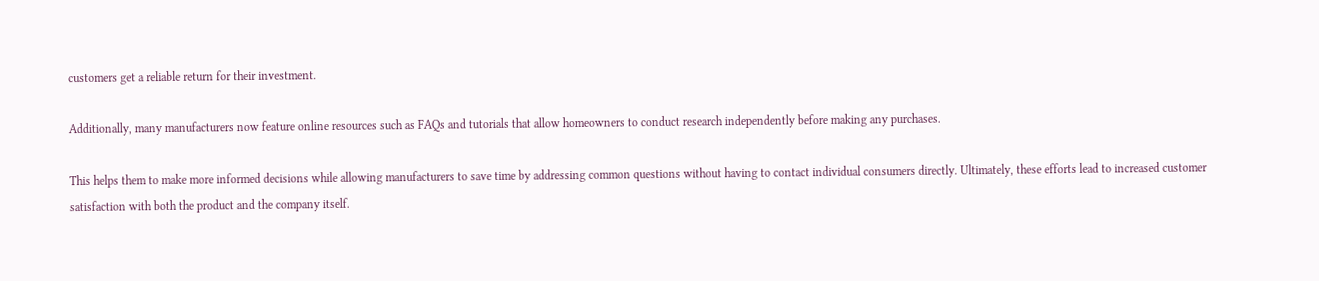customers get a reliable return for their investment.

Additionally, many manufacturers now feature online resources such as FAQs and tutorials that allow homeowners to conduct research independently before making any purchases.

This helps them to make more informed decisions while allowing manufacturers to save time by addressing common questions without having to contact individual consumers directly. Ultimately, these efforts lead to increased customer satisfaction with both the product and the company itself.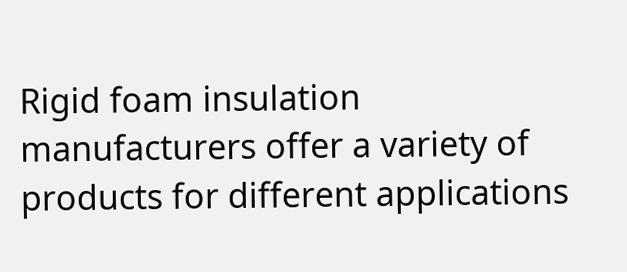Rigid foam insulation manufacturers offer a variety of products for different applications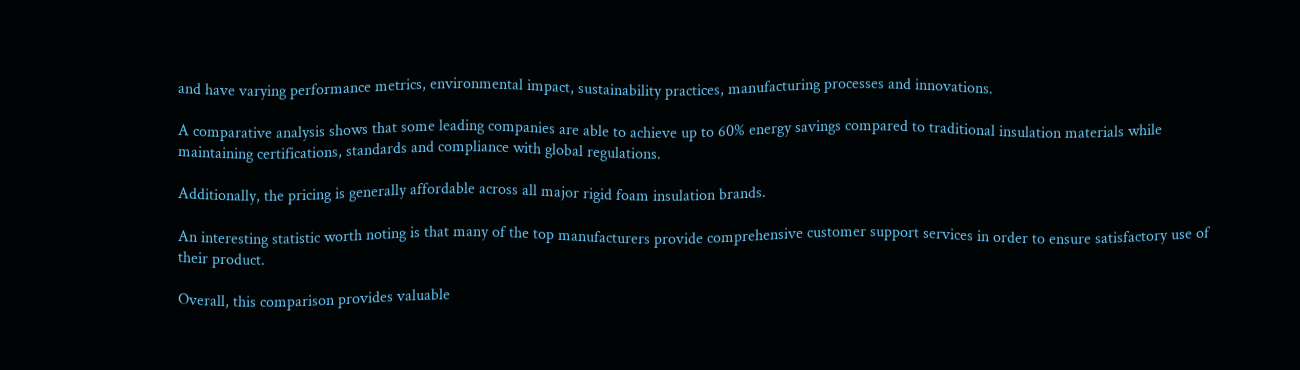and have varying performance metrics, environmental impact, sustainability practices, manufacturing processes and innovations.

A comparative analysis shows that some leading companies are able to achieve up to 60% energy savings compared to traditional insulation materials while maintaining certifications, standards and compliance with global regulations.

Additionally, the pricing is generally affordable across all major rigid foam insulation brands.

An interesting statistic worth noting is that many of the top manufacturers provide comprehensive customer support services in order to ensure satisfactory use of their product.

Overall, this comparison provides valuable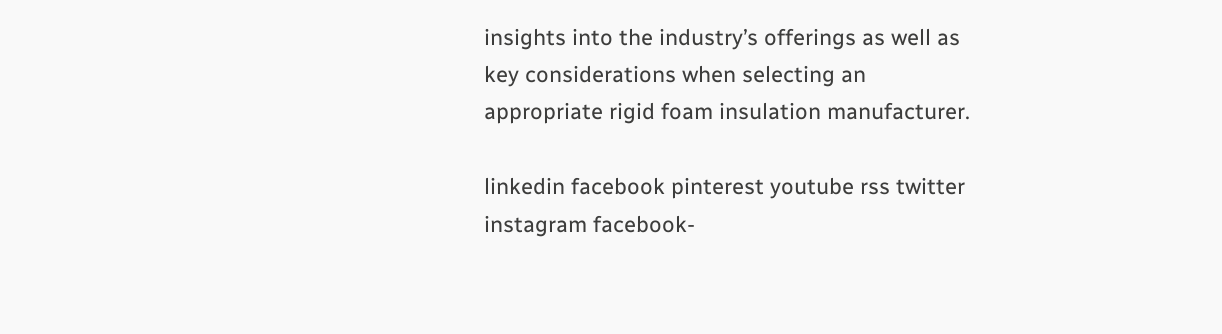insights into the industry’s offerings as well as key considerations when selecting an appropriate rigid foam insulation manufacturer.

linkedin facebook pinterest youtube rss twitter instagram facebook-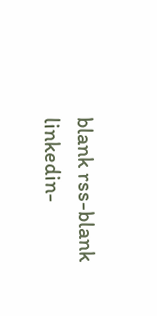blank rss-blank linkedin-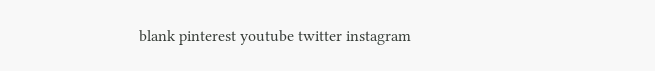blank pinterest youtube twitter instagram